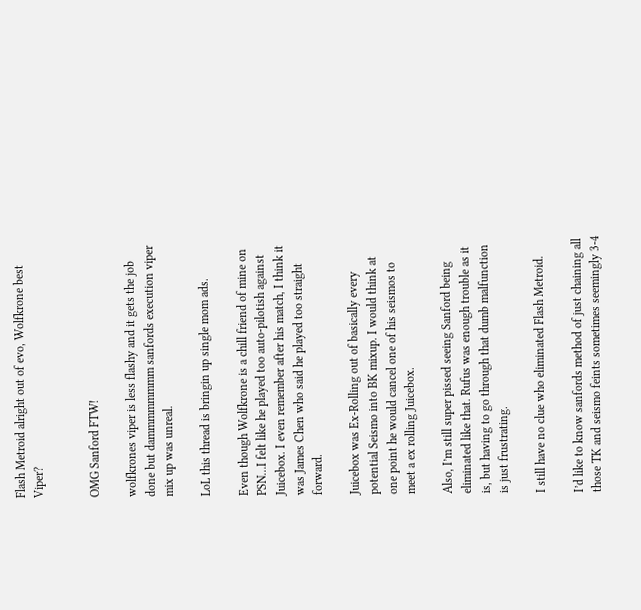Flash Metroid alright out of evo, Wolfkrone best Viper?


OMG Sanford FTW!

wolfkrones viper is less flashy and it gets the job done but dammmmmmmm sanfords execution viper mix up was unreal.

LoL this thread is bringin up single mom ads.

Even though Wolfkrone is a chill friend of mine on PSN…I felt like he played too auto-pilotish against Juicebox. I even remember after his match, I think it was James Chen who said he played too straight forward.

Juicebox was Ex-Rolling out of basically every potential Seismo into BK mixup. I would think at one point he would cancel one of his seismos to meet a ex rolling Juicebox.

Also, I’m still super pissed seeing Sanford being eliminated like that. Rufus was enough trouble as it is, but having to go through that dumb malfunction is just frustrating.

I still have no clue who eliminated Flash Metroid.

I’d like to know sanfords method of just chaining all those TK and seismo feints sometimes seemingly 3-4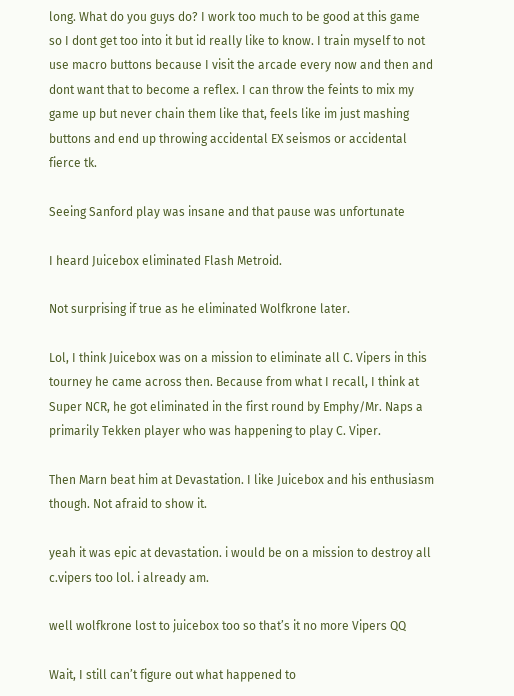long. What do you guys do? I work too much to be good at this game so I dont get too into it but id really like to know. I train myself to not use macro buttons because I visit the arcade every now and then and dont want that to become a reflex. I can throw the feints to mix my game up but never chain them like that, feels like im just mashing buttons and end up throwing accidental EX seismos or accidental fierce tk.

Seeing Sanford play was insane and that pause was unfortunate

I heard Juicebox eliminated Flash Metroid.

Not surprising if true as he eliminated Wolfkrone later.

Lol, I think Juicebox was on a mission to eliminate all C. Vipers in this tourney he came across then. Because from what I recall, I think at Super NCR, he got eliminated in the first round by Emphy/Mr. Naps a primarily Tekken player who was happening to play C. Viper.

Then Marn beat him at Devastation. I like Juicebox and his enthusiasm though. Not afraid to show it.

yeah it was epic at devastation. i would be on a mission to destroy all c.vipers too lol. i already am.

well wolfkrone lost to juicebox too so that’s it no more Vipers QQ

Wait, I still can’t figure out what happened to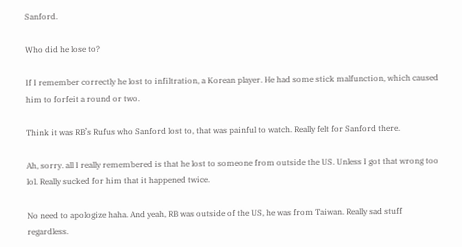Sanford.

Who did he lose to?

If I remember correctly he lost to infiltration, a Korean player. He had some stick malfunction, which caused him to forfeit a round or two.

Think it was RB’s Rufus who Sanford lost to, that was painful to watch. Really felt for Sanford there.

Ah, sorry. all I really remembered is that he lost to someone from outside the US. Unless I got that wrong too lol. Really sucked for him that it happened twice.

No need to apologize haha. And yeah, RB was outside of the US, he was from Taiwan. Really sad stuff regardless.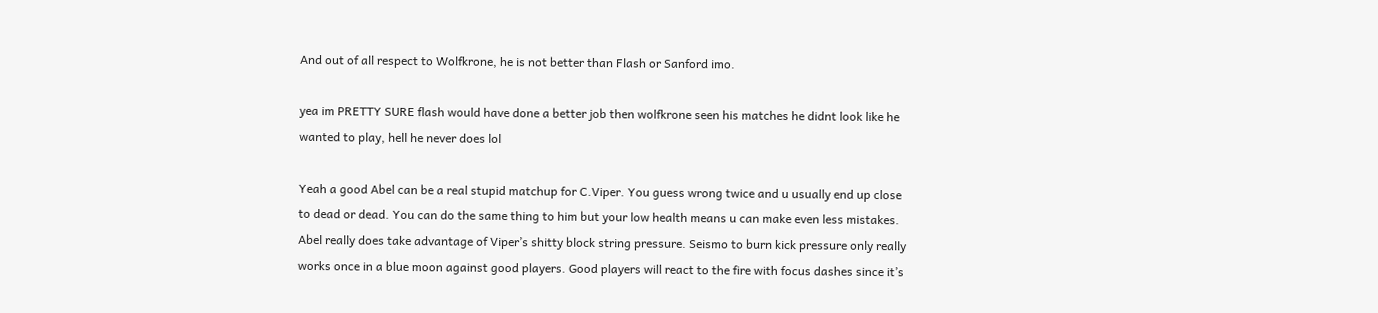And out of all respect to Wolfkrone, he is not better than Flash or Sanford imo.

yea im PRETTY SURE flash would have done a better job then wolfkrone seen his matches he didnt look like he wanted to play, hell he never does lol

Yeah a good Abel can be a real stupid matchup for C.Viper. You guess wrong twice and u usually end up close to dead or dead. You can do the same thing to him but your low health means u can make even less mistakes. Abel really does take advantage of Viper’s shitty block string pressure. Seismo to burn kick pressure only really works once in a blue moon against good players. Good players will react to the fire with focus dashes since it’s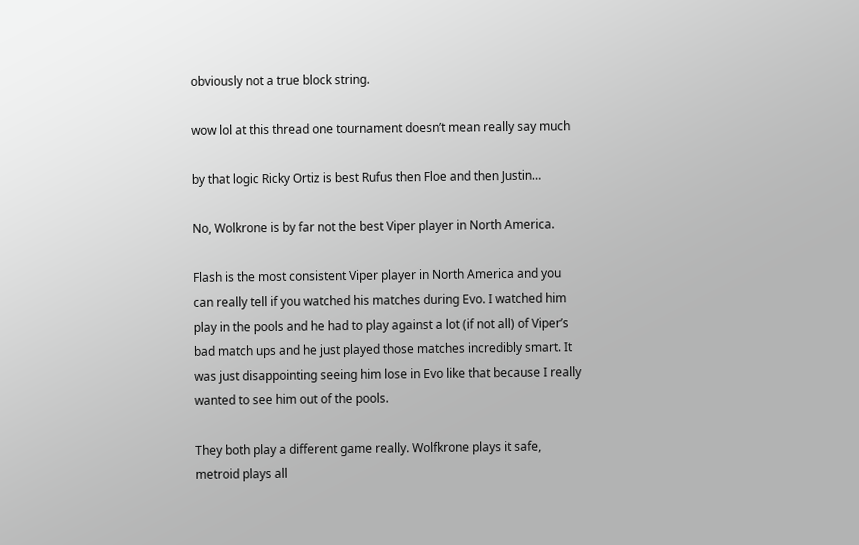obviously not a true block string.

wow lol at this thread one tournament doesn’t mean really say much

by that logic Ricky Ortiz is best Rufus then Floe and then Justin…

No, Wolkrone is by far not the best Viper player in North America.

Flash is the most consistent Viper player in North America and you can really tell if you watched his matches during Evo. I watched him play in the pools and he had to play against a lot (if not all) of Viper’s bad match ups and he just played those matches incredibly smart. It was just disappointing seeing him lose in Evo like that because I really wanted to see him out of the pools.

They both play a different game really. Wolfkrone plays it safe, metroid plays all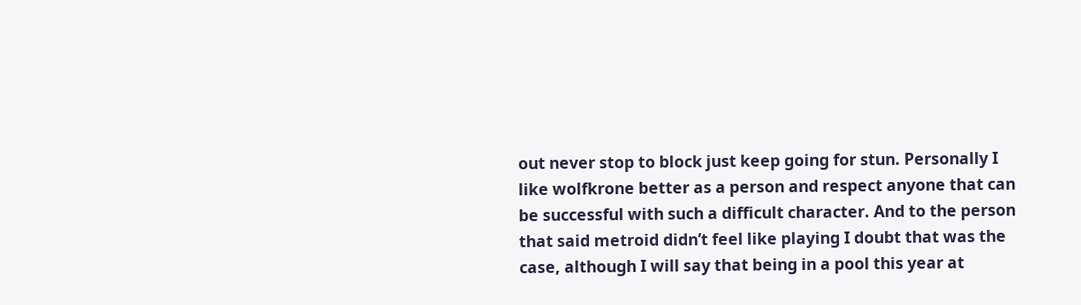out never stop to block just keep going for stun. Personally I like wolfkrone better as a person and respect anyone that can be successful with such a difficult character. And to the person that said metroid didn’t feel like playing I doubt that was the case, although I will say that being in a pool this year at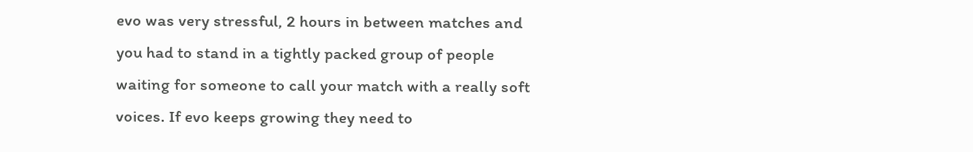evo was very stressful, 2 hours in between matches and you had to stand in a tightly packed group of people waiting for someone to call your match with a really soft voices. If evo keeps growing they need to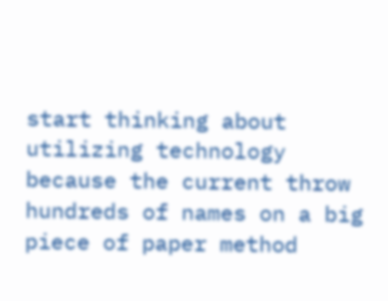start thinking about utilizing technology because the current throw hundreds of names on a big piece of paper method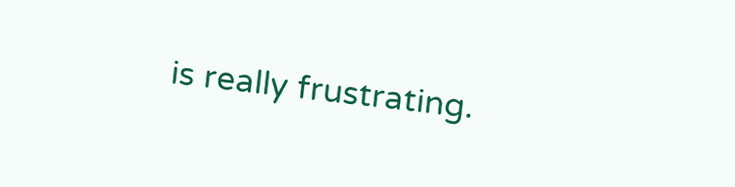is really frustrating.